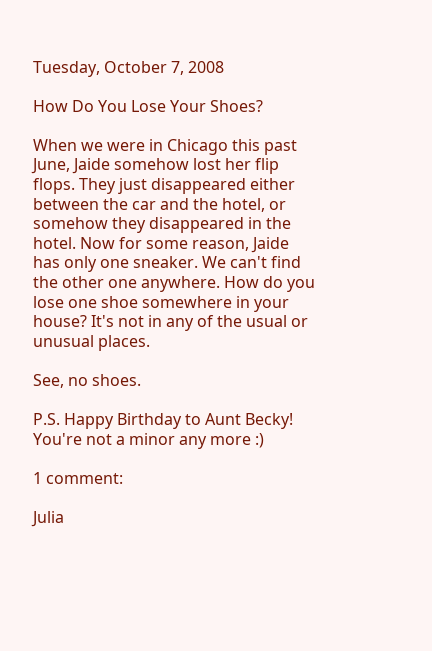Tuesday, October 7, 2008

How Do You Lose Your Shoes?

When we were in Chicago this past June, Jaide somehow lost her flip flops. They just disappeared either between the car and the hotel, or somehow they disappeared in the hotel. Now for some reason, Jaide has only one sneaker. We can't find the other one anywhere. How do you lose one shoe somewhere in your house? It's not in any of the usual or unusual places.

See, no shoes.

P.S. Happy Birthday to Aunt Becky! You're not a minor any more :)

1 comment:

Julia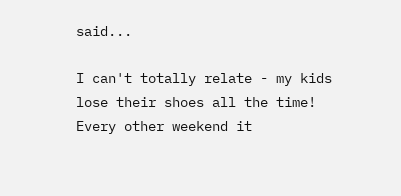said...

I can't totally relate - my kids lose their shoes all the time! Every other weekend it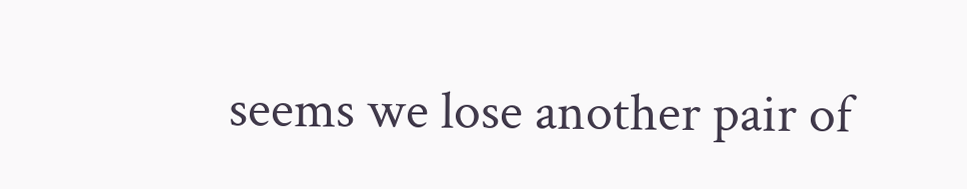seems we lose another pair of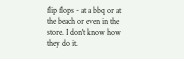flip flops - at a bbq or at the beach or even in the store. I don't know how they do it.